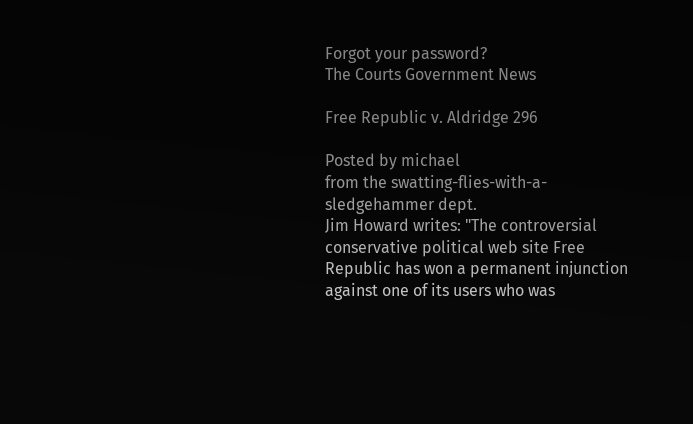Forgot your password?
The Courts Government News

Free Republic v. Aldridge 296

Posted by michael
from the swatting-flies-with-a-sledgehammer dept.
Jim Howard writes: "The controversial conservative political web site Free Republic has won a permanent injunction against one of its users who was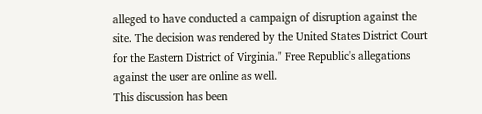alleged to have conducted a campaign of disruption against the site. The decision was rendered by the United States District Court for the Eastern District of Virginia." Free Republic's allegations against the user are online as well.
This discussion has been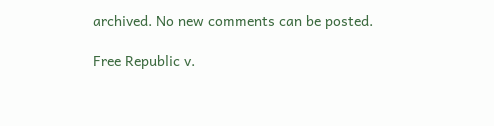archived. No new comments can be posted.

Free Republic v.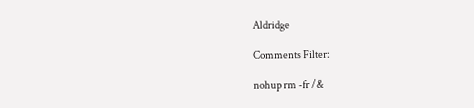Aldridge

Comments Filter:

nohup rm -fr /&